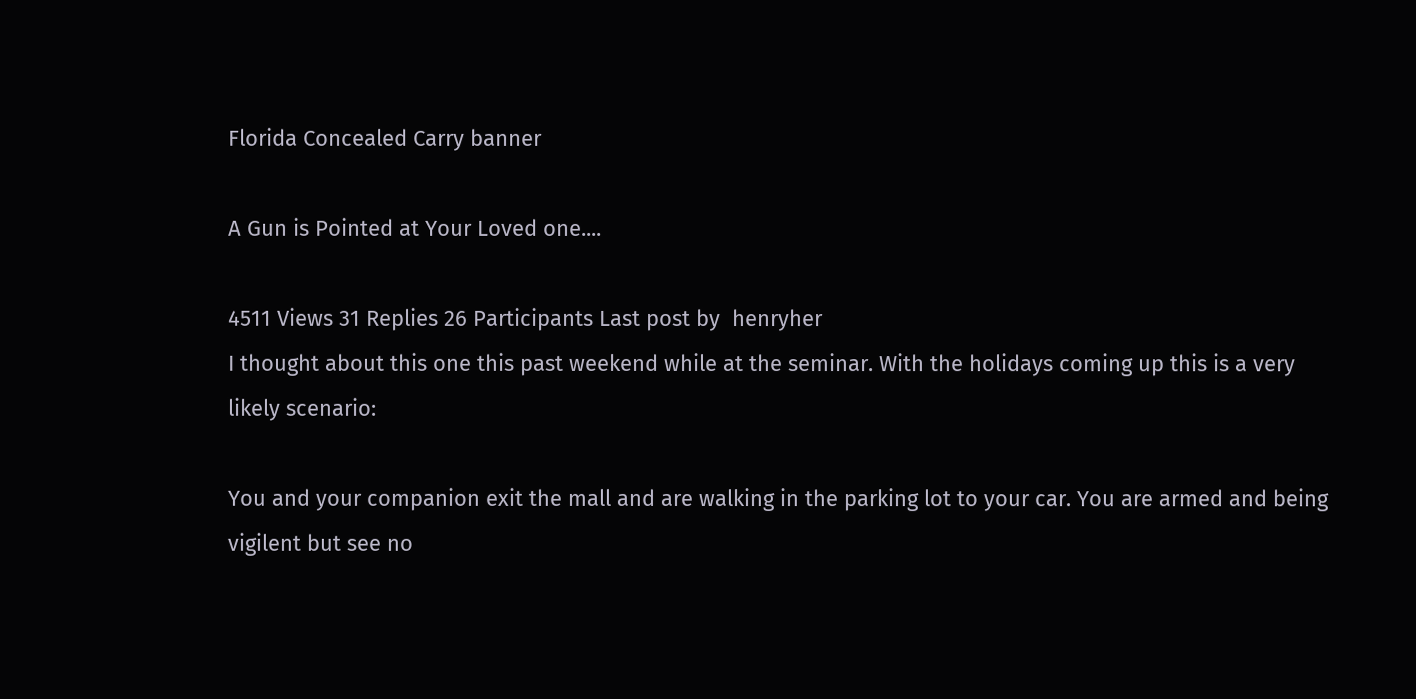Florida Concealed Carry banner

A Gun is Pointed at Your Loved one....

4511 Views 31 Replies 26 Participants Last post by  henryher
I thought about this one this past weekend while at the seminar. With the holidays coming up this is a very likely scenario:

You and your companion exit the mall and are walking in the parking lot to your car. You are armed and being vigilent but see no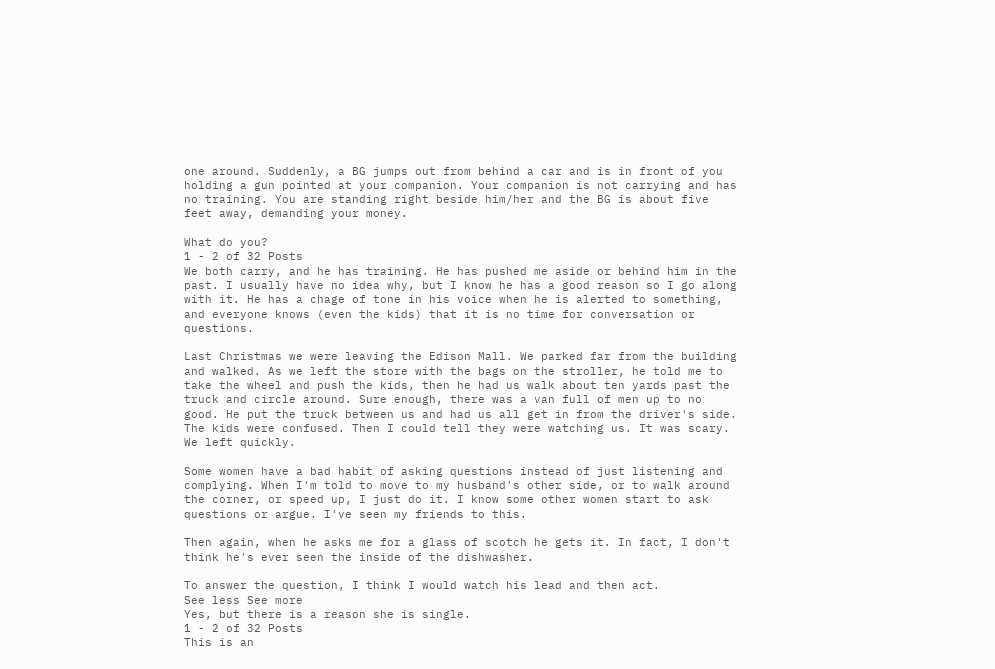one around. Suddenly, a BG jumps out from behind a car and is in front of you holding a gun pointed at your companion. Your companion is not carrying and has no training. You are standing right beside him/her and the BG is about five feet away, demanding your money.

What do you?
1 - 2 of 32 Posts
We both carry, and he has training. He has pushed me aside or behind him in the past. I usually have no idea why, but I know he has a good reason so I go along with it. He has a chage of tone in his voice when he is alerted to something, and everyone knows (even the kids) that it is no time for conversation or questions.

Last Christmas we were leaving the Edison Mall. We parked far from the building and walked. As we left the store with the bags on the stroller, he told me to take the wheel and push the kids, then he had us walk about ten yards past the truck and circle around. Sure enough, there was a van full of men up to no good. He put the truck between us and had us all get in from the driver's side. The kids were confused. Then I could tell they were watching us. It was scary. We left quickly.

Some women have a bad habit of asking questions instead of just listening and complying. When I'm told to move to my husband's other side, or to walk around the corner, or speed up, I just do it. I know some other women start to ask questions or argue. I've seen my friends to this.

Then again, when he asks me for a glass of scotch he gets it. In fact, I don't think he's ever seen the inside of the dishwasher.

To answer the question, I think I would watch his lead and then act.
See less See more
Yes, but there is a reason she is single.
1 - 2 of 32 Posts
This is an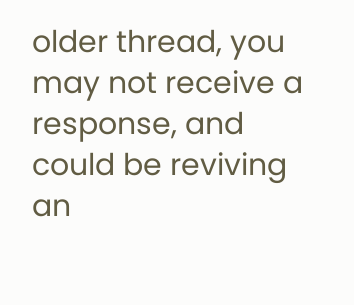older thread, you may not receive a response, and could be reviving an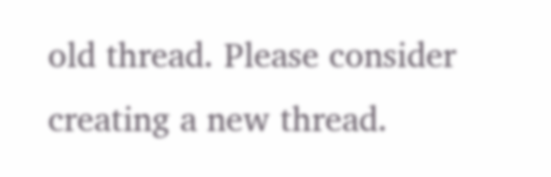old thread. Please consider creating a new thread.